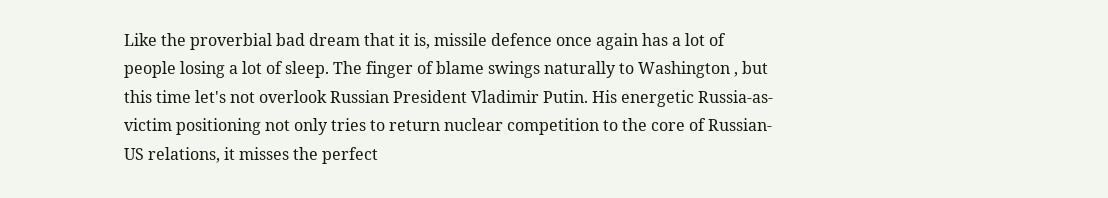Like the proverbial bad dream that it is, missile defence once again has a lot of people losing a lot of sleep. The finger of blame swings naturally to Washington , but this time let's not overlook Russian President Vladimir Putin. His energetic Russia-as-victim positioning not only tries to return nuclear competition to the core of Russian-US relations, it misses the perfect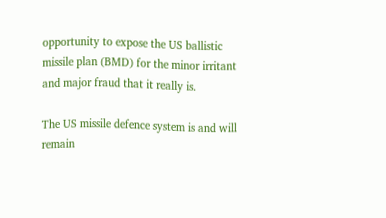opportunity to expose the US ballistic missile plan (BMD) for the minor irritant and major fraud that it really is.

The US missile defence system is and will remain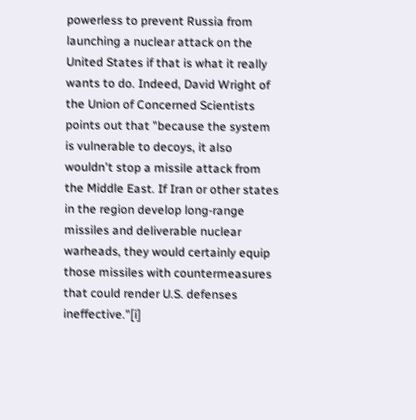powerless to prevent Russia from launching a nuclear attack on the United States if that is what it really wants to do. Indeed, David Wright of the Union of Concerned Scientists points out that "because the system is vulnerable to decoys, it also wouldn't stop a missile attack from the Middle East. If Iran or other states in the region develop long-range missiles and deliverable nuclear warheads, they would certainly equip those missiles with countermeasures that could render U.S. defenses ineffective."[i]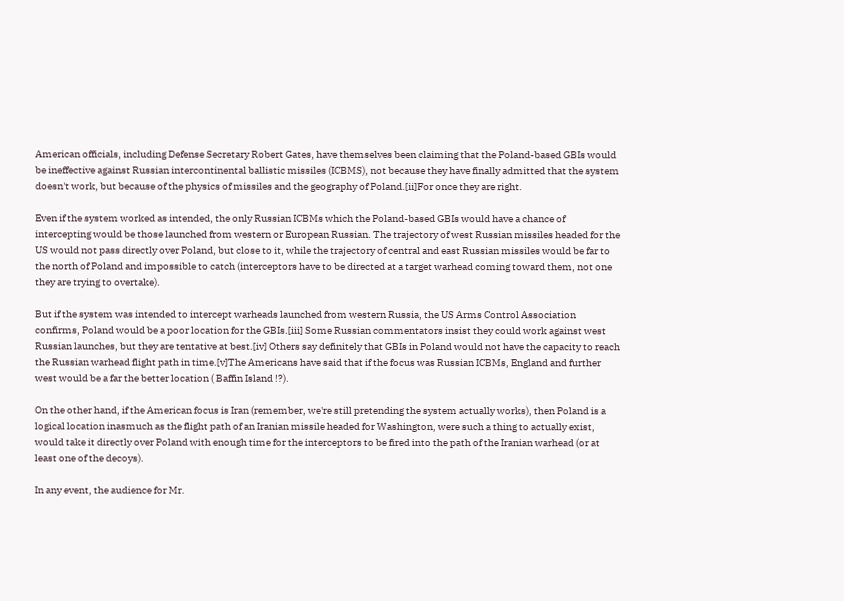American officials, including Defense Secretary Robert Gates, have themselves been claiming that the Poland-based GBIs would be ineffective against Russian intercontinental ballistic missiles (ICBMS), not because they have finally admitted that the system doesn't work, but because of the physics of missiles and the geography of Poland.[ii]For once they are right.

Even if the system worked as intended, the only Russian ICBMs which the Poland-based GBIs would have a chance of intercepting would be those launched from western or European Russian. The trajectory of west Russian missiles headed for the US would not pass directly over Poland, but close to it, while the trajectory of central and east Russian missiles would be far to the north of Poland and impossible to catch (interceptors have to be directed at a target warhead coming toward them, not one they are trying to overtake).

But if the system was intended to intercept warheads launched from western Russia, the US Arms Control Association confirms, Poland would be a poor location for the GBIs.[iii] Some Russian commentators insist they could work against west Russian launches, but they are tentative at best.[iv] Others say definitely that GBIs in Poland would not have the capacity to reach the Russian warhead flight path in time.[v]The Americans have said that if the focus was Russian ICBMs, England and further west would be a far the better location ( Baffin Island !?).

On the other hand, if the American focus is Iran (remember, we're still pretending the system actually works), then Poland is a logical location inasmuch as the flight path of an Iranian missile headed for Washington, were such a thing to actually exist, would take it directly over Poland with enough time for the interceptors to be fired into the path of the Iranian warhead (or at least one of the decoys).

In any event, the audience for Mr.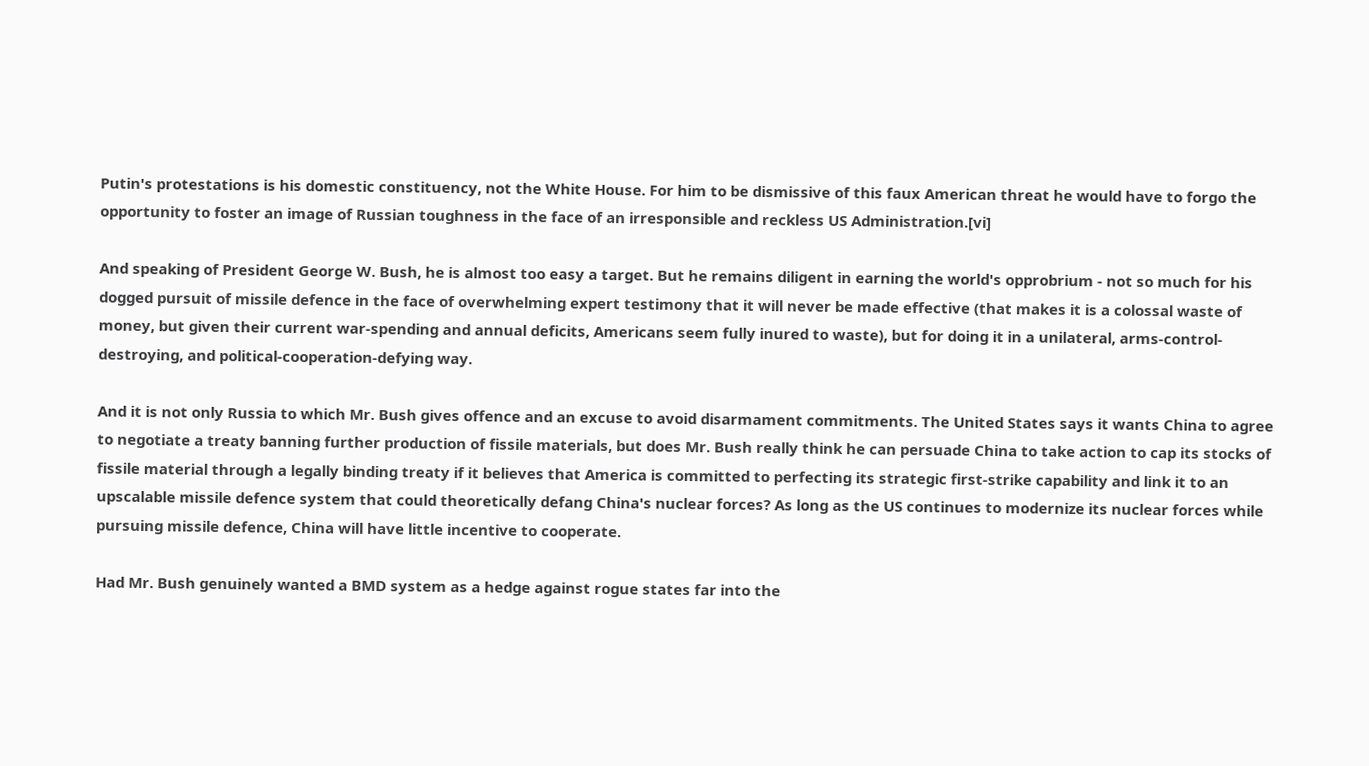Putin's protestations is his domestic constituency, not the White House. For him to be dismissive of this faux American threat he would have to forgo the opportunity to foster an image of Russian toughness in the face of an irresponsible and reckless US Administration.[vi]

And speaking of President George W. Bush, he is almost too easy a target. But he remains diligent in earning the world's opprobrium - not so much for his dogged pursuit of missile defence in the face of overwhelming expert testimony that it will never be made effective (that makes it is a colossal waste of money, but given their current war-spending and annual deficits, Americans seem fully inured to waste), but for doing it in a unilateral, arms-control-destroying, and political-cooperation-defying way.

And it is not only Russia to which Mr. Bush gives offence and an excuse to avoid disarmament commitments. The United States says it wants China to agree to negotiate a treaty banning further production of fissile materials, but does Mr. Bush really think he can persuade China to take action to cap its stocks of fissile material through a legally binding treaty if it believes that America is committed to perfecting its strategic first-strike capability and link it to an upscalable missile defence system that could theoretically defang China's nuclear forces? As long as the US continues to modernize its nuclear forces while pursuing missile defence, China will have little incentive to cooperate.

Had Mr. Bush genuinely wanted a BMD system as a hedge against rogue states far into the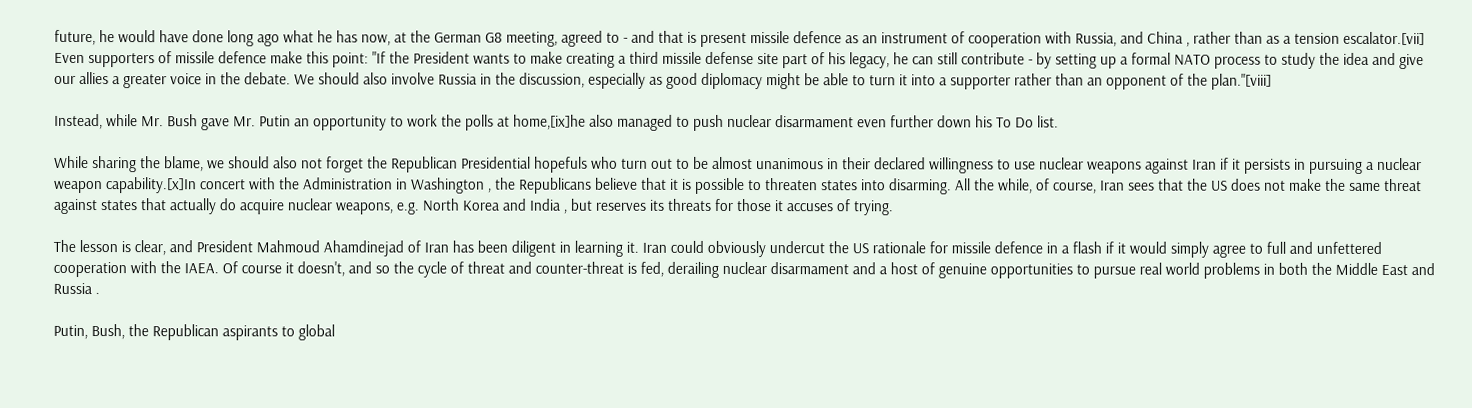future, he would have done long ago what he has now, at the German G8 meeting, agreed to - and that is present missile defence as an instrument of cooperation with Russia, and China , rather than as a tension escalator.[vii] Even supporters of missile defence make this point: "If the President wants to make creating a third missile defense site part of his legacy, he can still contribute - by setting up a formal NATO process to study the idea and give our allies a greater voice in the debate. We should also involve Russia in the discussion, especially as good diplomacy might be able to turn it into a supporter rather than an opponent of the plan."[viii]

Instead, while Mr. Bush gave Mr. Putin an opportunity to work the polls at home,[ix]he also managed to push nuclear disarmament even further down his To Do list.

While sharing the blame, we should also not forget the Republican Presidential hopefuls who turn out to be almost unanimous in their declared willingness to use nuclear weapons against Iran if it persists in pursuing a nuclear weapon capability.[x]In concert with the Administration in Washington , the Republicans believe that it is possible to threaten states into disarming. All the while, of course, Iran sees that the US does not make the same threat against states that actually do acquire nuclear weapons, e.g. North Korea and India , but reserves its threats for those it accuses of trying.

The lesson is clear, and President Mahmoud Ahamdinejad of Iran has been diligent in learning it. Iran could obviously undercut the US rationale for missile defence in a flash if it would simply agree to full and unfettered cooperation with the IAEA. Of course it doesn't, and so the cycle of threat and counter-threat is fed, derailing nuclear disarmament and a host of genuine opportunities to pursue real world problems in both the Middle East and Russia .

Putin, Bush, the Republican aspirants to global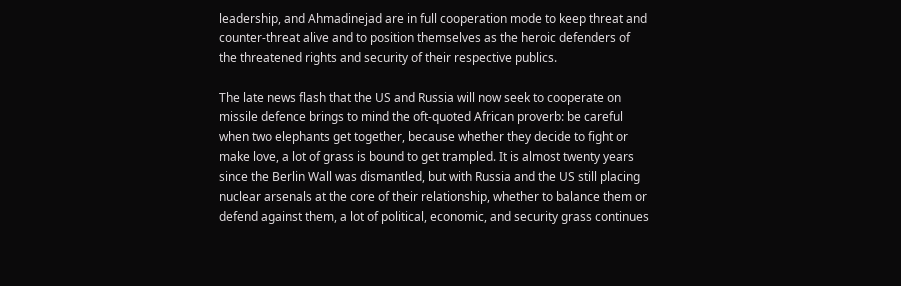leadership, and Ahmadinejad are in full cooperation mode to keep threat and counter-threat alive and to position themselves as the heroic defenders of the threatened rights and security of their respective publics.

The late news flash that the US and Russia will now seek to cooperate on missile defence brings to mind the oft-quoted African proverb: be careful when two elephants get together, because whether they decide to fight or make love, a lot of grass is bound to get trampled. It is almost twenty years since the Berlin Wall was dismantled, but with Russia and the US still placing nuclear arsenals at the core of their relationship, whether to balance them or defend against them, a lot of political, economic, and security grass continues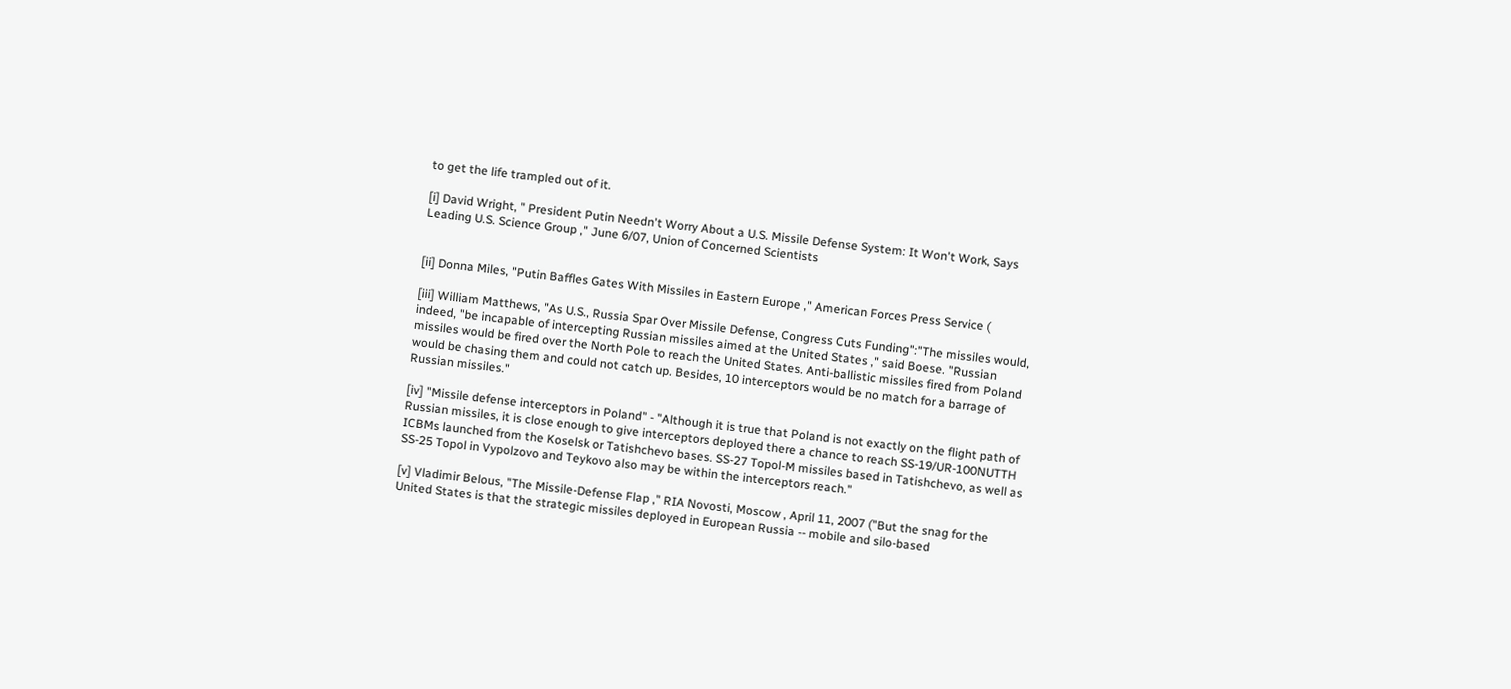to get the life trampled out of it.

[i] David Wright, " President Putin Needn't Worry About a U.S. Missile Defense System: It Won't Work, Says Leading U.S. Science Group ," June 6/07, Union of Concerned Scientists


[ii] Donna Miles, "Putin Baffles Gates With Missiles in Eastern Europe ," American Forces Press Service (

[iii] William Matthews, "As U.S., Russia Spar Over Missile Defense, Congress Cuts Funding":"The missiles would, indeed, "be incapable of intercepting Russian missiles aimed at the United States ," said Boese. "Russian missiles would be fired over the North Pole to reach the United States. Anti-ballistic missiles fired from Poland would be chasing them and could not catch up. Besides, 10 interceptors would be no match for a barrage of Russian missiles."

[iv] "Missile defense interceptors in Poland" - "Although it is true that Poland is not exactly on the flight path of Russian missiles, it is close enough to give interceptors deployed there a chance to reach SS-19/UR-100NUTTH ICBMs launched from the Koselsk or Tatishchevo bases. SS-27 Topol-M missiles based in Tatishchevo, as well as SS-25 Topol in Vypolzovo and Teykovo also may be within the interceptors reach."

[v] Vladimir Belous, "The Missile-Defense Flap ," RIA Novosti, Moscow , April 11, 2007 ("But the snag for the United States is that the strategic missiles deployed in European Russia -- mobile and silo-based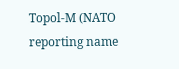Topol-M (NATO reporting name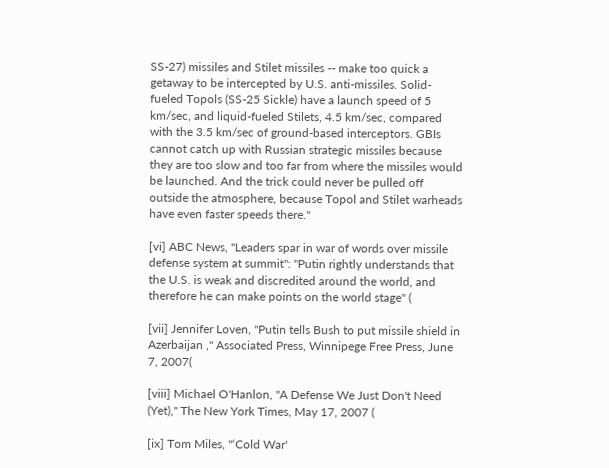SS-27) missiles and Stilet missiles -- make too quick a getaway to be intercepted by U.S. anti-missiles. Solid-fueled Topols (SS-25 Sickle) have a launch speed of 5 km/sec, and liquid-fueled Stilets, 4.5 km/sec, compared with the 3.5 km/sec of ground-based interceptors. GBIs cannot catch up with Russian strategic missiles because they are too slow and too far from where the missiles would be launched. And the trick could never be pulled off outside the atmosphere, because Topol and Stilet warheads have even faster speeds there."

[vi] ABC News, "Leaders spar in war of words over missile defense system at summit": "Putin rightly understands that the U.S. is weak and discredited around the world, and therefore he can make points on the world stage" (

[vii] Jennifer Loven, "Putin tells Bush to put missile shield in Azerbaijan ," Associated Press, Winnipege Free Press, June 7, 2007(

[viii] Michael O'Hanlon, "A Defense We Just Don't Need (Yet)," The New York Times, May 17, 2007 (

[ix] Tom Miles, "‘Cold War'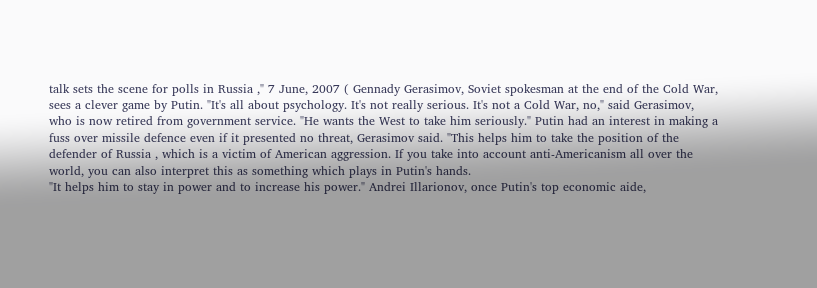talk sets the scene for polls in Russia ," 7 June, 2007 ( Gennady Gerasimov, Soviet spokesman at the end of the Cold War, sees a clever game by Putin. "It's all about psychology. It's not really serious. It's not a Cold War, no," said Gerasimov, who is now retired from government service. "He wants the West to take him seriously." Putin had an interest in making a fuss over missile defence even if it presented no threat, Gerasimov said. "This helps him to take the position of the defender of Russia , which is a victim of American aggression. If you take into account anti-Americanism all over the world, you can also interpret this as something which plays in Putin's hands.
"It helps him to stay in power and to increase his power." Andrei Illarionov, once Putin's top economic aide,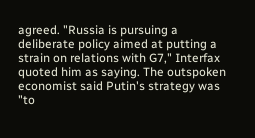agreed. "Russia is pursuing a deliberate policy aimed at putting a strain on relations with G7," Interfax quoted him as saying. The outspoken economist said Putin's strategy was "to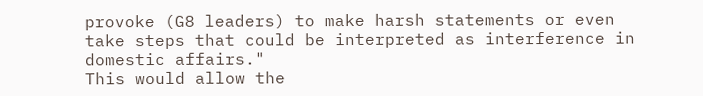provoke (G8 leaders) to make harsh statements or even take steps that could be interpreted as interference in domestic affairs."
This would allow the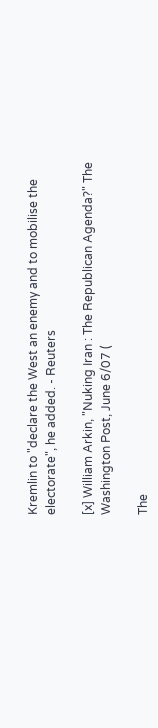Kremlin to "declare the West an enemy and to mobilise the electorate", he added. - Reuters

[x] William Arkin, "Nuking Iran : The Republican Agenda?" The Washington Post, June 6/07 (

The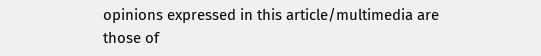opinions expressed in this article/multimedia are those of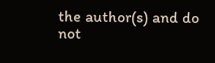the author(s) and do not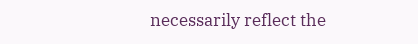necessarily reflect the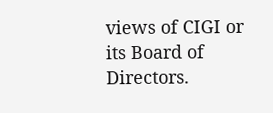views of CIGI or its Board of Directors.